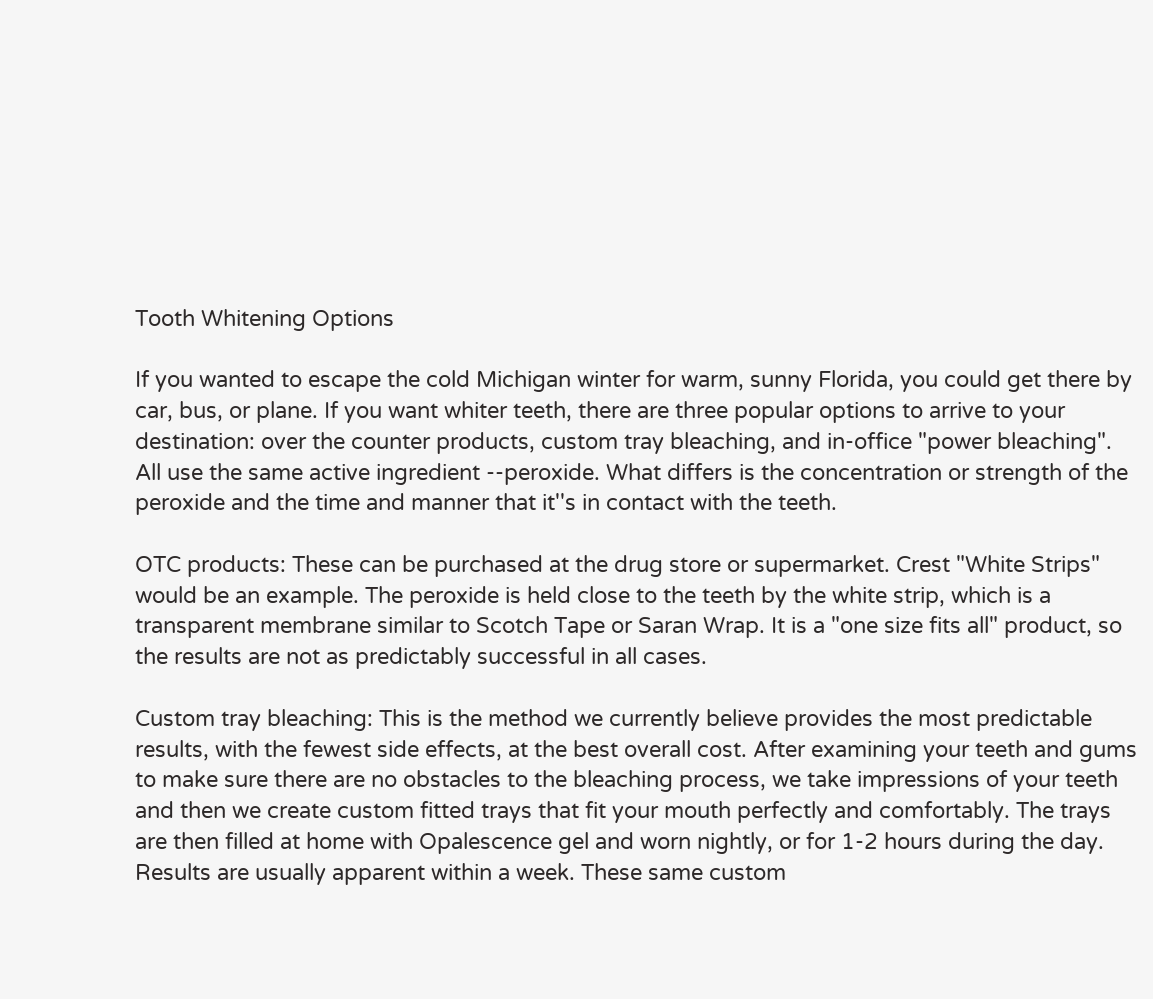Tooth Whitening Options

If you wanted to escape the cold Michigan winter for warm, sunny Florida, you could get there by car, bus, or plane. If you want whiter teeth, there are three popular options to arrive to your destination: over the counter products, custom tray bleaching, and in-office "power bleaching". All use the same active ingredient --peroxide. What differs is the concentration or strength of the peroxide and the time and manner that it''s in contact with the teeth.

OTC products: These can be purchased at the drug store or supermarket. Crest "White Strips" would be an example. The peroxide is held close to the teeth by the white strip, which is a transparent membrane similar to Scotch Tape or Saran Wrap. It is a "one size fits all" product, so the results are not as predictably successful in all cases.

Custom tray bleaching: This is the method we currently believe provides the most predictable results, with the fewest side effects, at the best overall cost. After examining your teeth and gums to make sure there are no obstacles to the bleaching process, we take impressions of your teeth and then we create custom fitted trays that fit your mouth perfectly and comfortably. The trays are then filled at home with Opalescence gel and worn nightly, or for 1-2 hours during the day. Results are usually apparent within a week. These same custom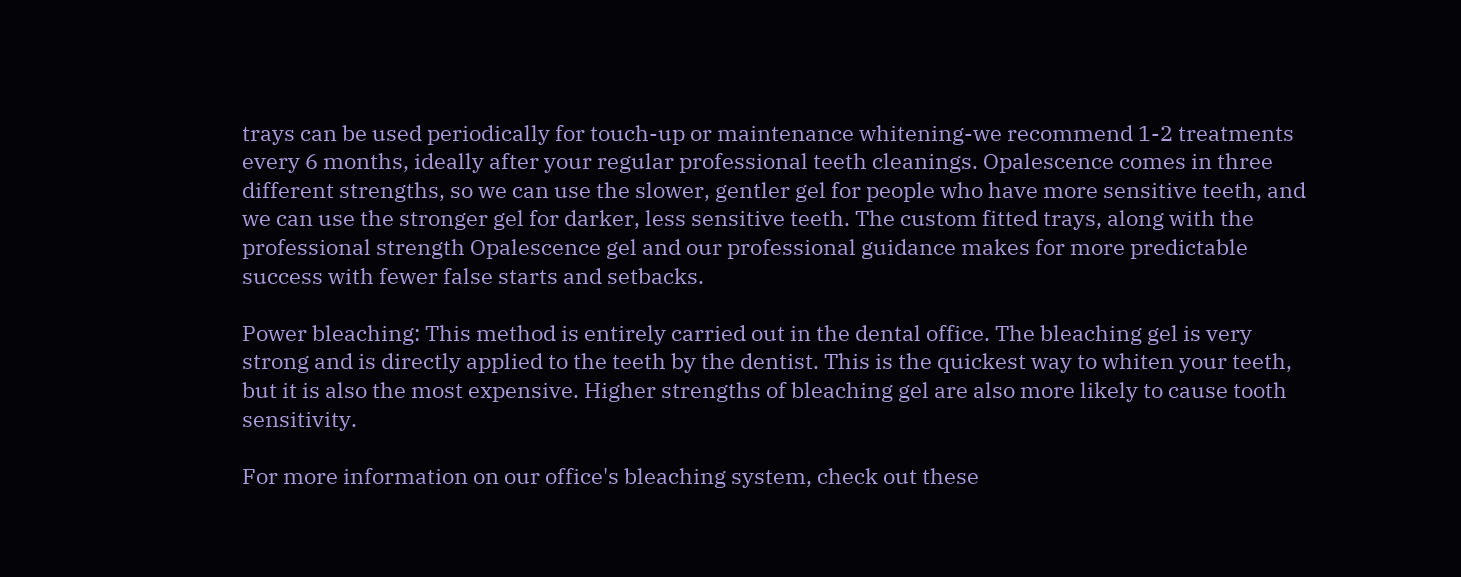trays can be used periodically for touch-up or maintenance whitening-we recommend 1-2 treatments every 6 months, ideally after your regular professional teeth cleanings. Opalescence comes in three different strengths, so we can use the slower, gentler gel for people who have more sensitive teeth, and we can use the stronger gel for darker, less sensitive teeth. The custom fitted trays, along with the professional strength Opalescence gel and our professional guidance makes for more predictable success with fewer false starts and setbacks.

Power bleaching: This method is entirely carried out in the dental office. The bleaching gel is very strong and is directly applied to the teeth by the dentist. This is the quickest way to whiten your teeth, but it is also the most expensive. Higher strengths of bleaching gel are also more likely to cause tooth sensitivity.

For more information on our office's bleaching system, check out these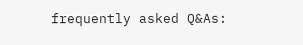frequently asked Q&As: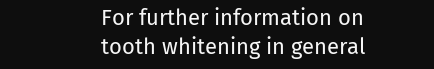For further information on tooth whitening in general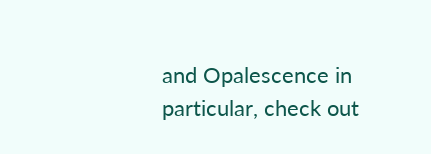and Opalescence in particular, check out